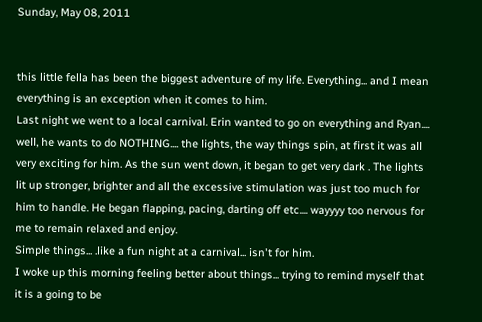Sunday, May 08, 2011


this little fella has been the biggest adventure of my life. Everything... and I mean everything is an exception when it comes to him.
Last night we went to a local carnival. Erin wanted to go on everything and Ryan.... well, he wants to do NOTHING.... the lights, the way things spin, at first it was all very exciting for him. As the sun went down, it began to get very dark . The lights lit up stronger, brighter and all the excessive stimulation was just too much for him to handle. He began flapping, pacing, darting off etc.... wayyyy too nervous for me to remain relaxed and enjoy.
Simple things... .like a fun night at a carnival... isn't for him.
I woke up this morning feeling better about things... trying to remind myself that it is a going to be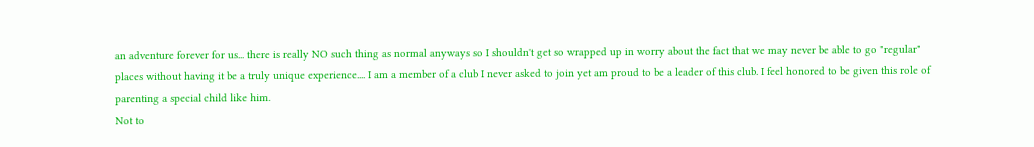an adventure forever for us... there is really NO such thing as normal anyways so I shouldn't get so wrapped up in worry about the fact that we may never be able to go "regular" places without having it be a truly unique experience.... I am a member of a club I never asked to join yet am proud to be a leader of this club. I feel honored to be given this role of parenting a special child like him.
Not to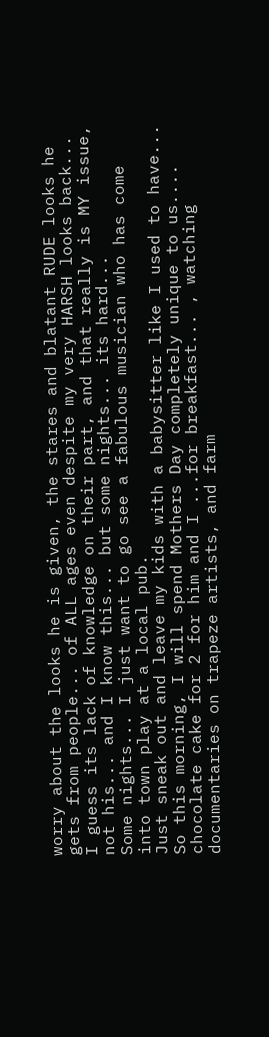worry about the looks he is given, the stares and blatant RUDE looks he gets from people... of ALL ages even despite my very HARSH looks back... I guess its lack of knowledge on their part, and that really is MY issue, not his... and I know this... but some nights... its hard...
Some nights... I just want to go see a fabulous musician who has come into town play at a local pub.
Just sneak out and leave my kids with a babysitter like I used to have...
So this morning, I will spend Mothers Day completely unique to us.... chocolate cake for 2 for him and I ...for breakfast... , watching documentaries on trapeze artists, and farm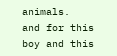animals.
and for this boy and this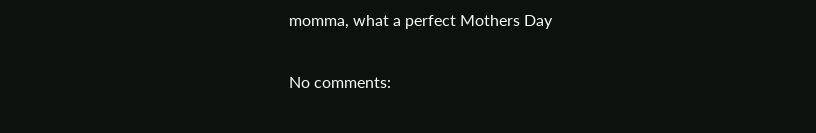momma, what a perfect Mothers Day


No comments: